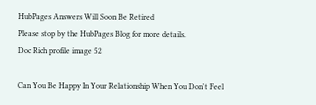HubPages Answers Will Soon Be Retired
Please stop by the HubPages Blog for more details.
Doc Rich profile image 52

Can You Be Happy In Your Relationship When You Don't Feel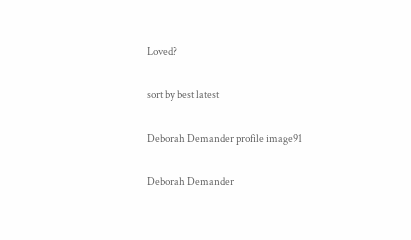Loved?

sort by best latest

Deborah Demander profile image91

Deborah Demander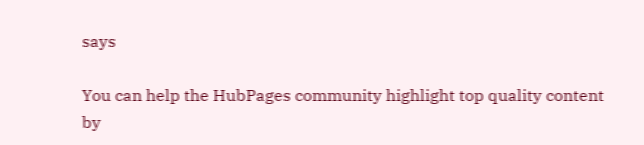says

You can help the HubPages community highlight top quality content by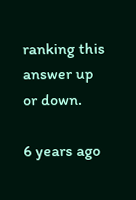ranking this answer up or down.

6 years ago